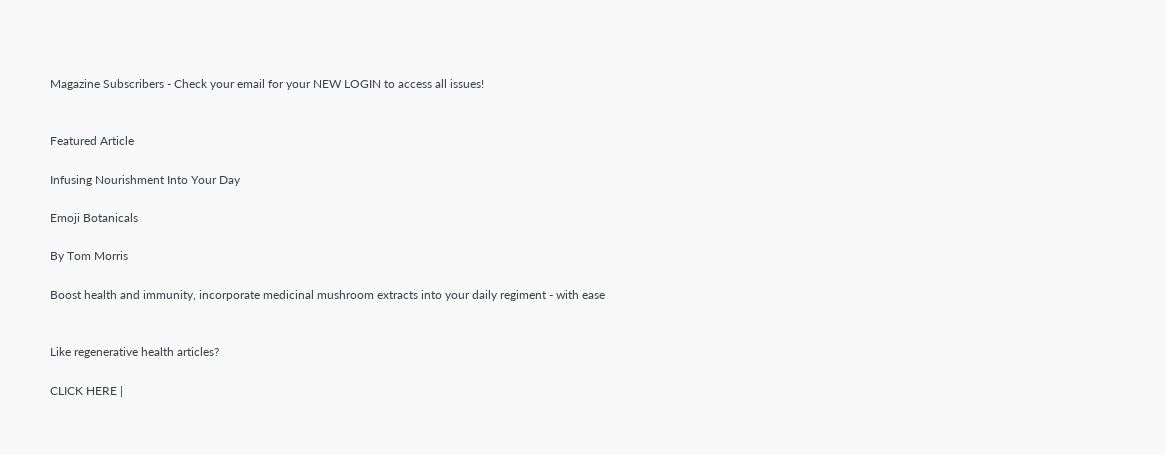Magazine Subscribers - Check your email for your NEW LOGIN to access all issues!


Featured Article

Infusing Nourishment Into Your Day

Emoji Botanicals

By Tom Morris

Boost health and immunity, incorporate medicinal mushroom extracts into your daily regiment - with ease


Like regenerative health articles?

CLICK HERE |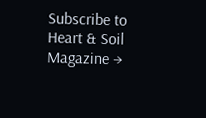Subscribe to Heart & Soil Magazine →